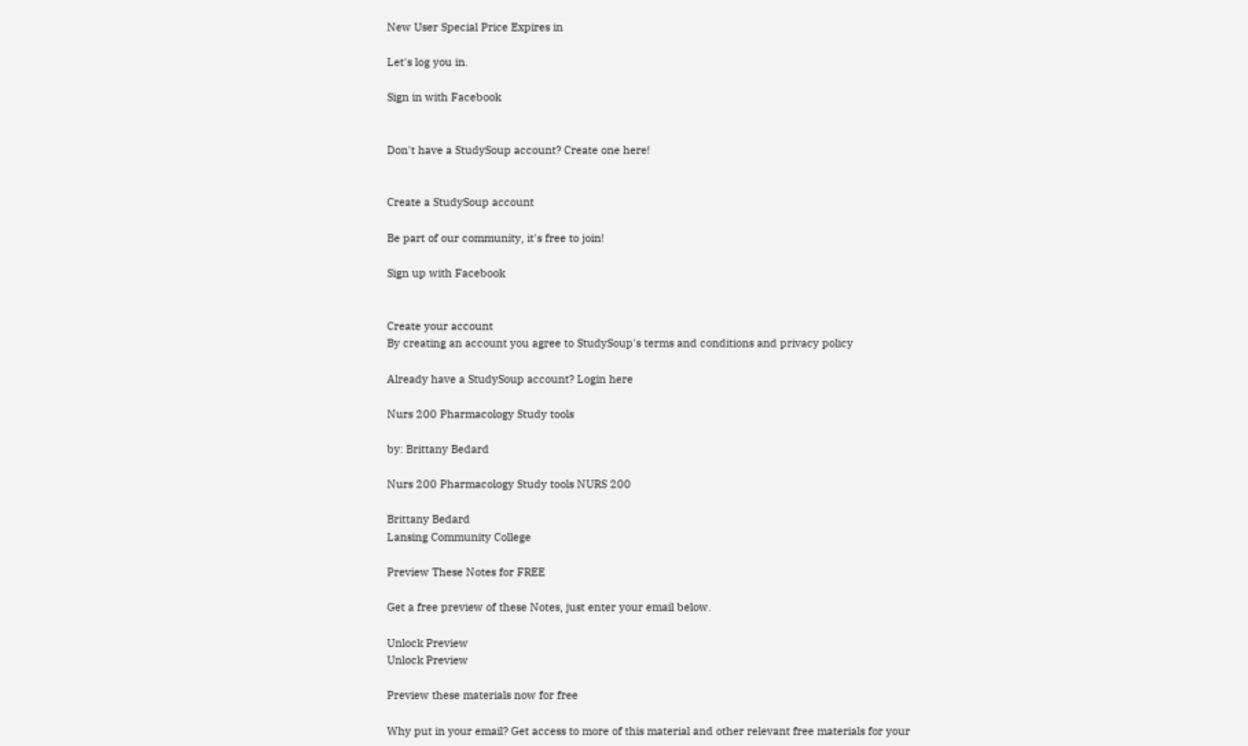New User Special Price Expires in

Let's log you in.

Sign in with Facebook


Don't have a StudySoup account? Create one here!


Create a StudySoup account

Be part of our community, it's free to join!

Sign up with Facebook


Create your account
By creating an account you agree to StudySoup's terms and conditions and privacy policy

Already have a StudySoup account? Login here

Nurs 200 Pharmacology Study tools

by: Brittany Bedard

Nurs 200 Pharmacology Study tools NURS 200

Brittany Bedard
Lansing Community College

Preview These Notes for FREE

Get a free preview of these Notes, just enter your email below.

Unlock Preview
Unlock Preview

Preview these materials now for free

Why put in your email? Get access to more of this material and other relevant free materials for your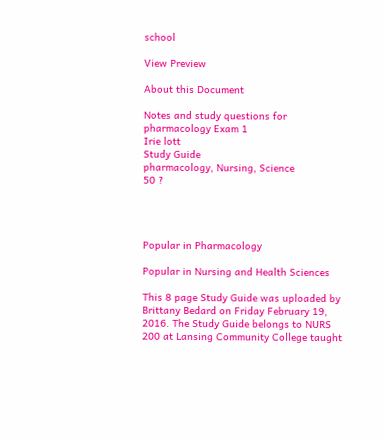school

View Preview

About this Document

Notes and study questions for pharmacology Exam 1
Irie lott
Study Guide
pharmacology, Nursing, Science
50 ?




Popular in Pharmacology

Popular in Nursing and Health Sciences

This 8 page Study Guide was uploaded by Brittany Bedard on Friday February 19, 2016. The Study Guide belongs to NURS 200 at Lansing Community College taught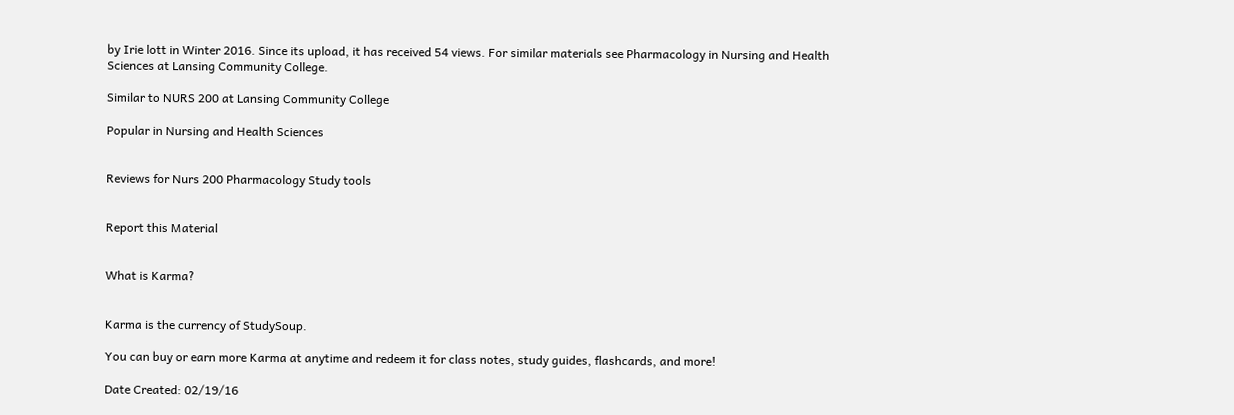by Irie lott in Winter 2016. Since its upload, it has received 54 views. For similar materials see Pharmacology in Nursing and Health Sciences at Lansing Community College.

Similar to NURS 200 at Lansing Community College

Popular in Nursing and Health Sciences


Reviews for Nurs 200 Pharmacology Study tools


Report this Material


What is Karma?


Karma is the currency of StudySoup.

You can buy or earn more Karma at anytime and redeem it for class notes, study guides, flashcards, and more!

Date Created: 02/19/16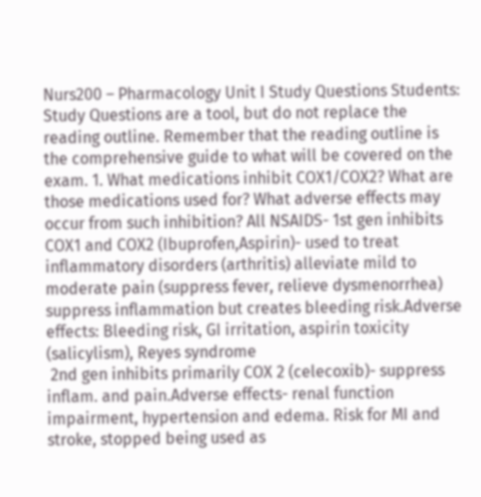Nurs200 – Pharmacology Unit I Study Questions Students: Study Questions are a tool, but do not replace the reading outline. Remember that the reading outline is the comprehensive guide to what will be covered on the exam. 1. What medications inhibit COX1/COX2? What are those medications used for? What adverse effects may occur from such inhibition? All NSAIDS- 1st gen inhibits COX1 and COX2 (Ibuprofen,Aspirin)- used to treat inflammatory disorders (arthritis) alleviate mild to moderate pain (suppress fever, relieve dysmenorrhea) suppress inflammation but creates bleeding risk.Adverse effects: Bleeding risk, GI irritation, aspirin toxicity (salicylism), Reyes syndrome
 2nd gen inhibits primarily COX 2 (celecoxib)- suppress inflam. and pain.Adverse effects- renal function impairment, hypertension and edema. Risk for MI and stroke, stopped being used as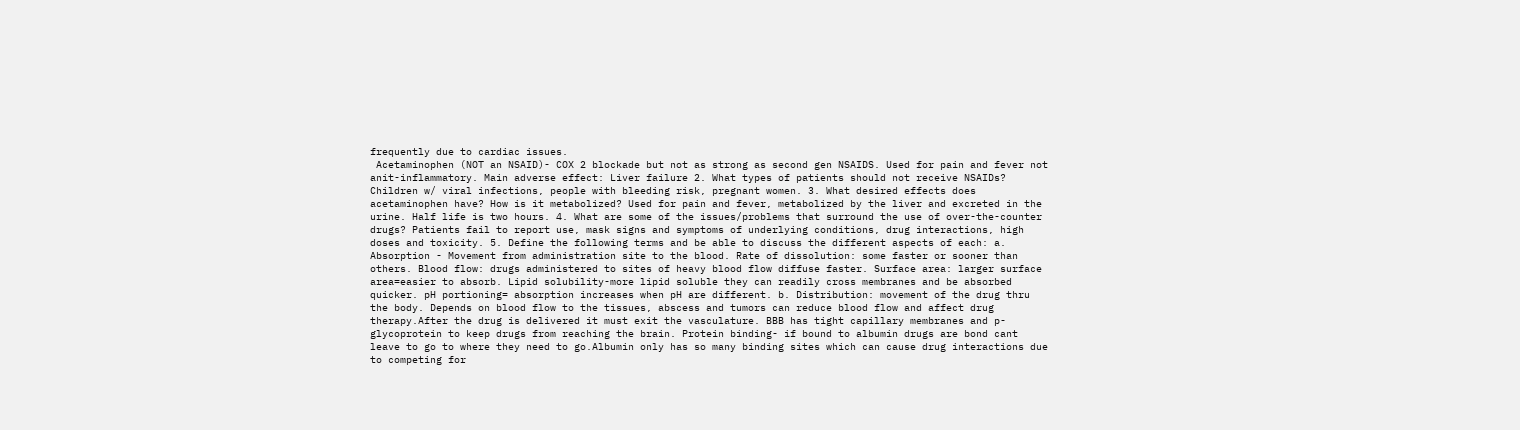frequently due to cardiac issues.
 Acetaminophen (NOT an NSAID)- COX 2 blockade but not as strong as second gen NSAIDS. Used for pain and fever not anit-inflammatory. Main adverse effect: Liver failure 2. What types of patients should not receive NSAIDs? Children w/ viral infections, people with bleeding risk, pregnant women. 3. What desired effects does acetaminophen have? How is it metabolized? Used for pain and fever, metabolized by the liver and excreted in the urine. Half life is two hours. 4. What are some of the issues/problems that surround the use of over-the-counter drugs? Patients fail to report use, mask signs and symptoms of underlying conditions, drug interactions, high doses and toxicity. 5. Define the following terms and be able to discuss the different aspects of each: a. Absorption - Movement from administration site to the blood. Rate of dissolution: some faster or sooner than others. Blood flow: drugs administered to sites of heavy blood flow diffuse faster. Surface area: larger surface area=easier to absorb. Lipid solubility-more lipid soluble they can readily cross membranes and be absorbed quicker. pH portioning= absorption increases when pH are different. b. Distribution: movement of the drug thru the body. Depends on blood flow to the tissues, abscess and tumors can reduce blood flow and affect drug therapy.After the drug is delivered it must exit the vasculature. BBB has tight capillary membranes and p-glycoprotein to keep drugs from reaching the brain. Protein binding- if bound to albumin drugs are bond cant leave to go to where they need to go.Albumin only has so many binding sites which can cause drug interactions due to competing for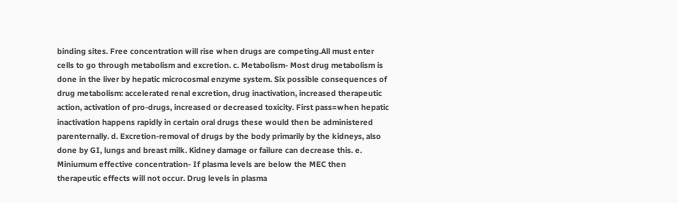binding sites. Free concentration will rise when drugs are competing.All must enter cells to go through metabolism and excretion. c. Metabolism- Most drug metabolism is done in the liver by hepatic microcosmal enzyme system. Six possible consequences of drug metabolism: accelerated renal excretion, drug inactivation, increased therapeutic action, activation of pro-drugs, increased or decreased toxicity. First pass=when hepatic inactivation happens rapidly in certain oral drugs these would then be administered parenternally. d. Excretion-removal of drugs by the body primarily by the kidneys, also done by GI, lungs and breast milk. Kidney damage or failure can decrease this. e. Miniumum effective concentration- If plasma levels are below the MEC then therapeutic effects will not occur. Drug levels in plasma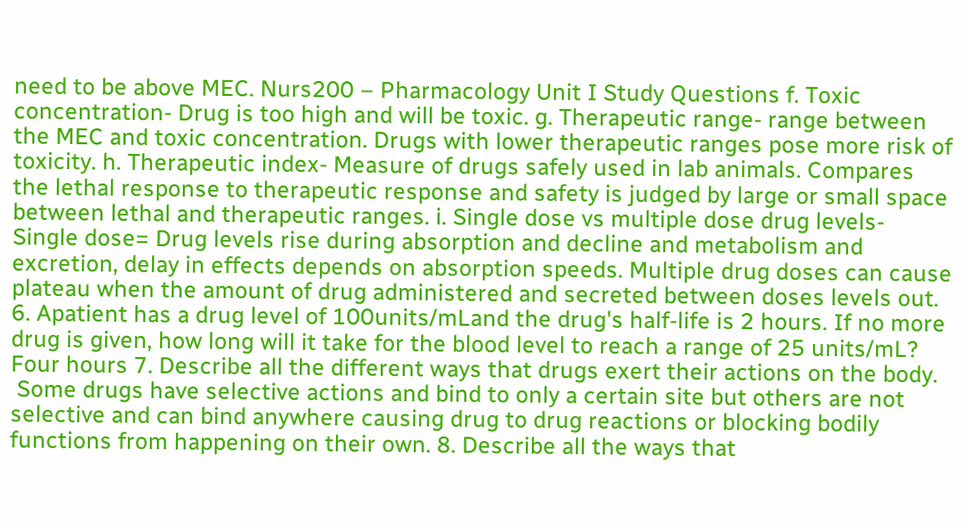need to be above MEC. Nurs200 – Pharmacology Unit I Study Questions f. Toxic concentration- Drug is too high and will be toxic. g. Therapeutic range- range between the MEC and toxic concentration. Drugs with lower therapeutic ranges pose more risk of toxicity. h. Therapeutic index- Measure of drugs safely used in lab animals. Compares the lethal response to therapeutic response and safety is judged by large or small space between lethal and therapeutic ranges. i. Single dose vs multiple dose drug levels- Single dose= Drug levels rise during absorption and decline and metabolism and excretion, delay in effects depends on absorption speeds. Multiple drug doses can cause plateau when the amount of drug administered and secreted between doses levels out. 6. Apatient has a drug level of 100units/mLand the drug's half-life is 2 hours. If no more drug is given, how long will it take for the blood level to reach a range of 25 units/mL? Four hours 7. Describe all the different ways that drugs exert their actions on the body.
 Some drugs have selective actions and bind to only a certain site but others are not selective and can bind anywhere causing drug to drug reactions or blocking bodily functions from happening on their own. 8. Describe all the ways that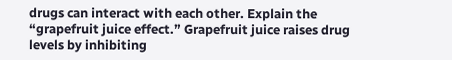drugs can interact with each other. Explain the “grapefruit juice effect.” Grapefruit juice raises drug levels by inhibiting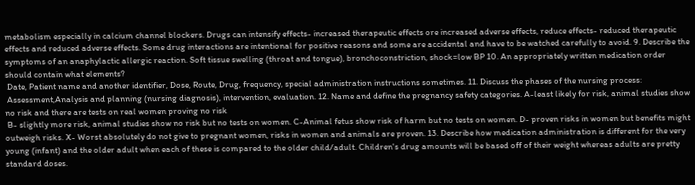metabolism especially in calcium channel blockers. Drugs can intensify effects- increased therapeutic effects ore increased adverse effects, reduce effects- reduced therapeutic effects and reduced adverse effects. Some drug interactions are intentional for positive reasons and some are accidental and have to be watched carefully to avoid. 9. Describe the symptoms of an anaphylactic allergic reaction. Soft tissue swelling (throat and tongue), bronchoconstriction, shock=low BP 10. An appropriately written medication order should contain what elements?
 Date, Patient name and another identifier, Dose, Route, Drug, frequency, special administration instructions sometimes. 11. Discuss the phases of the nursing process:
 Assessment,Analysis and planning (nursing diagnosis), intervention, evaluation. 12. Name and define the pregnancy safety categories. A-least likely for risk, animal studies show no risk and there are tests on real women proving no risk
 B- slightly more risk, animal studies show no risk but no tests on women. C-Animal fetus show risk of harm but no tests on women. D- proven risks in women but benefits might outweigh risks. X- Worst absolutely do not give to pregnant women, risks in women and animals are proven. 13. Describe how medication administration is different for the very young (infant) and the older adult when each of these is compared to the older child/adult. Children's drug amounts will be based off of their weight whereas adults are pretty standard doses.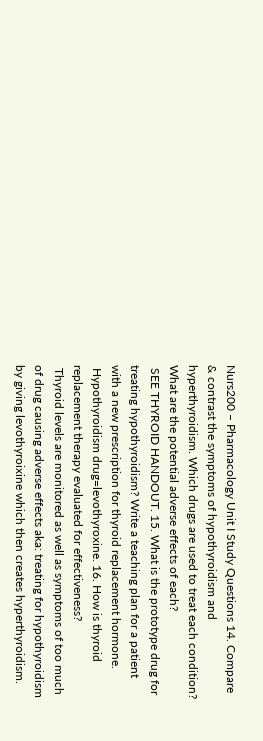Nurs200 – Pharmacology Unit I Study Questions 14. Compare & contrast the symptoms of hypothyroidism and hyperthyroidism. Which drugs are used to treat each condition? What are the potential adverse effects of each?
 SEE THYROID HANDOUT. 15. What is the prototype drug for treating hypothyroidism? Write a teaching plan for a patient with a new prescription for thyroid replacement hormone.
 Hypothyroidism drug=levothyroxine. 16. How is thyroid replacement therapy evaluated for effectiveness?
 Thyroid levels are monitored as well as symptoms of too much of drug causing adverse effects aka: treating for hypothyroidism by giving levothyroixine which then creates hyperthyroidism.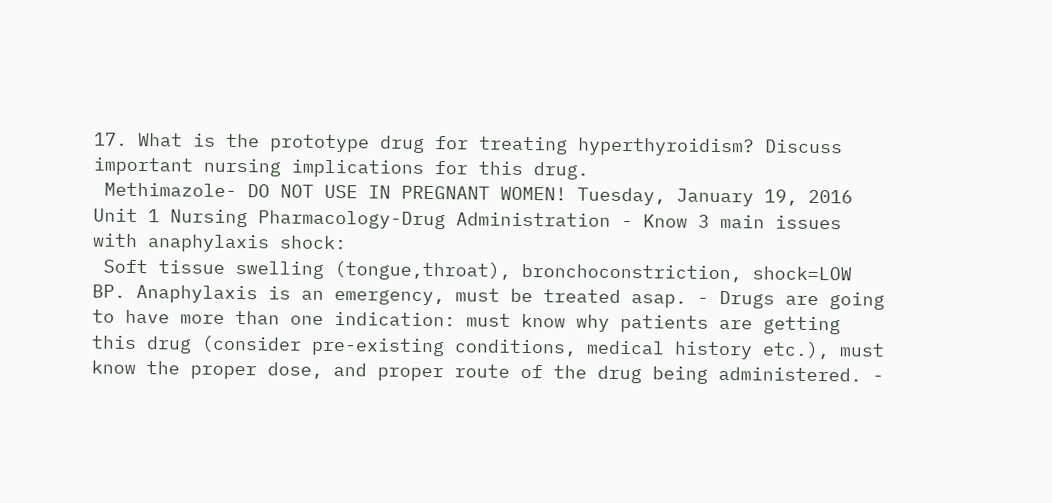17. What is the prototype drug for treating hyperthyroidism? Discuss important nursing implications for this drug.
 Methimazole- DO NOT USE IN PREGNANT WOMEN! Tuesday, January 19, 2016 Unit 1 Nursing Pharmacology-Drug Administration - Know 3 main issues with anaphylaxis shock:
 Soft tissue swelling (tongue,throat), bronchoconstriction, shock=LOW BP. Anaphylaxis is an emergency, must be treated asap. - Drugs are going to have more than one indication: must know why patients are getting this drug (consider pre-existing conditions, medical history etc.), must know the proper dose, and proper route of the drug being administered. -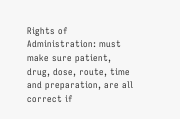Rights of Administration: must make sure patient, drug, dose, route, time and preparation, are all correct if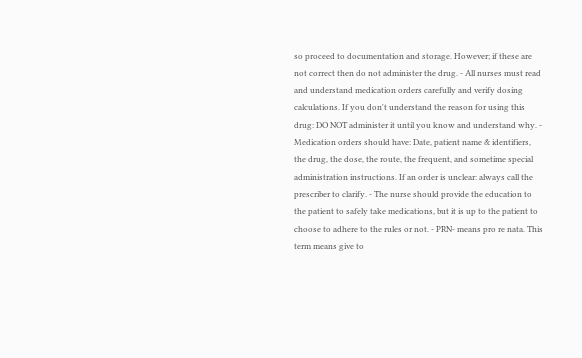so proceed to documentation and storage. However; if these are not correct then do not administer the drug. - All nurses must read and understand medication orders carefully and verify dosing calculations. If you don't understand the reason for using this drug: DO NOT administer it until you know and understand why. - Medication orders should have: Date, patient name & identifiers, the drug, the dose, the route, the frequent, and sometime special administration instructions. If an order is unclear: always call the prescriber to clarify. - The nurse should provide the education to the patient to safely take medications, but it is up to the patient to choose to adhere to the rules or not. - PRN- means pro re nata. This term means give to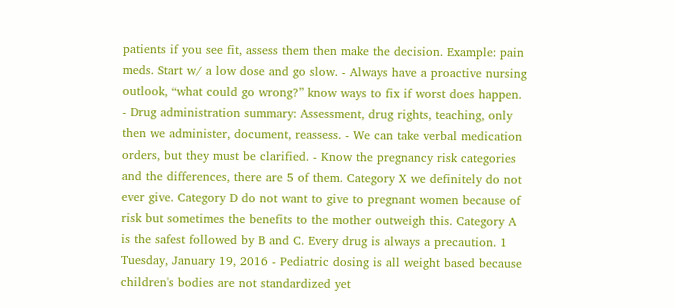patients if you see fit, assess them then make the decision. Example: pain meds. Start w/ a low dose and go slow. - Always have a proactive nursing outlook, “what could go wrong?” know ways to fix if worst does happen. - Drug administration summary: Assessment, drug rights, teaching, only then we administer, document, reassess. - We can take verbal medication orders, but they must be clarified. - Know the pregnancy risk categories and the differences, there are 5 of them. Category X we definitely do not ever give. Category D do not want to give to pregnant women because of risk but sometimes the benefits to the mother outweigh this. Category A is the safest followed by B and C. Every drug is always a precaution. 1 Tuesday, January 19, 2016 - Pediatric dosing is all weight based because children's bodies are not standardized yet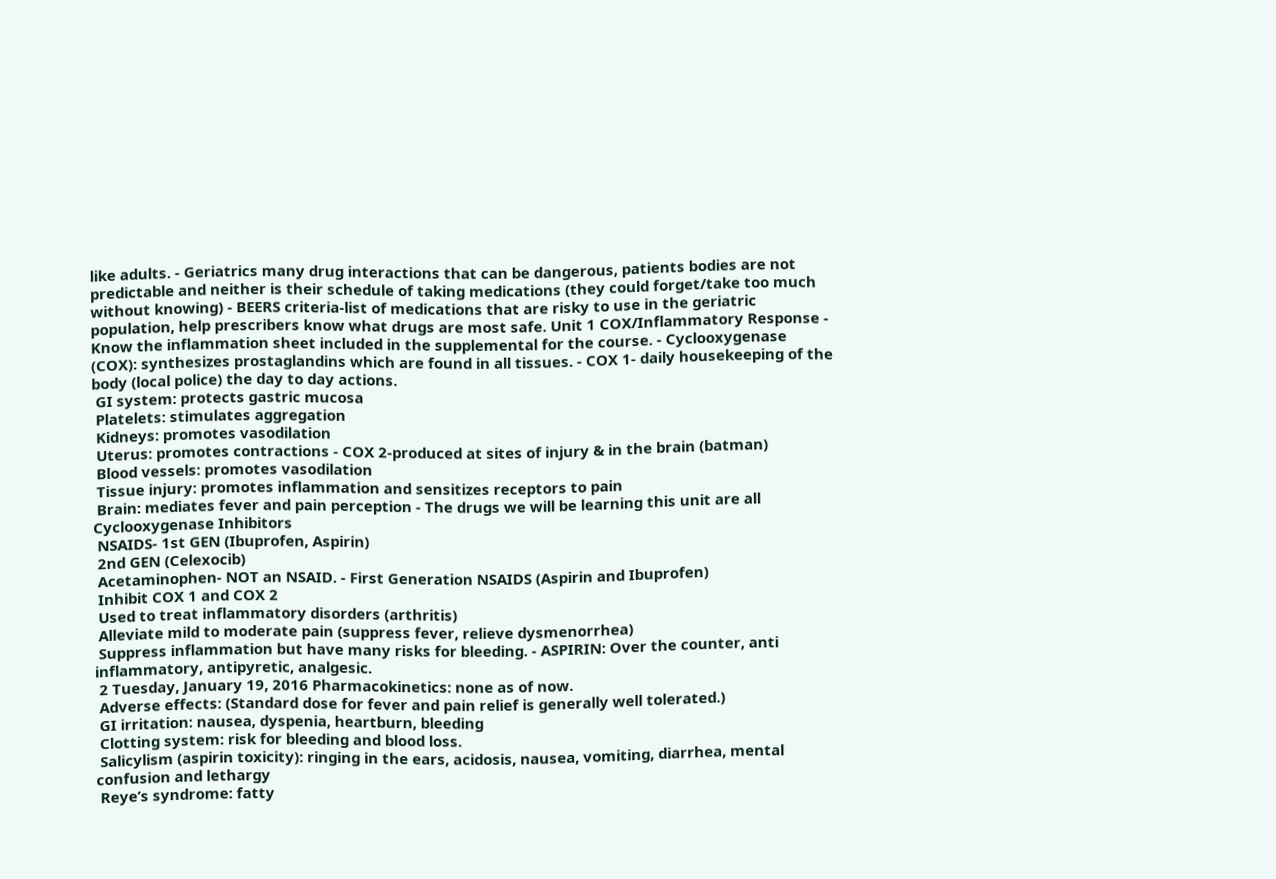like adults. - Geriatrics many drug interactions that can be dangerous, patients bodies are not predictable and neither is their schedule of taking medications (they could forget/take too much without knowing) - BEERS criteria-list of medications that are risky to use in the geriatric population, help prescribers know what drugs are most safe. Unit 1 COX/Inflammatory Response - Know the inflammation sheet included in the supplemental for the course. - Cyclooxygenase (COX): synthesizes prostaglandins which are found in all tissues. - COX 1- daily housekeeping of the body (local police) the day to day actions.
 GI system: protects gastric mucosa
 Platelets: stimulates aggregation
 Kidneys: promotes vasodilation
 Uterus: promotes contractions - COX 2-produced at sites of injury & in the brain (batman)
 Blood vessels: promotes vasodilation
 Tissue injury: promotes inflammation and sensitizes receptors to pain
 Brain: mediates fever and pain perception - The drugs we will be learning this unit are all Cyclooxygenase Inhibitors
 NSAIDS- 1st GEN (Ibuprofen, Aspirin)
 2nd GEN (Celexocib)
 Acetaminophen- NOT an NSAID. - First Generation NSAIDS (Aspirin and Ibuprofen)
 Inhibit COX 1 and COX 2
 Used to treat inflammatory disorders (arthritis)
 Alleviate mild to moderate pain (suppress fever, relieve dysmenorrhea)
 Suppress inflammation but have many risks for bleeding. - ASPIRIN: Over the counter, anti inflammatory, antipyretic, analgesic.
 2 Tuesday, January 19, 2016 Pharmacokinetics: none as of now.
 Adverse effects: (Standard dose for fever and pain relief is generally well tolerated.)
 GI irritation: nausea, dyspenia, heartburn, bleeding
 Clotting system: risk for bleeding and blood loss.
 Salicylism (aspirin toxicity): ringing in the ears, acidosis, nausea, vomiting, diarrhea, mental confusion and lethargy
 Reye’s syndrome: fatty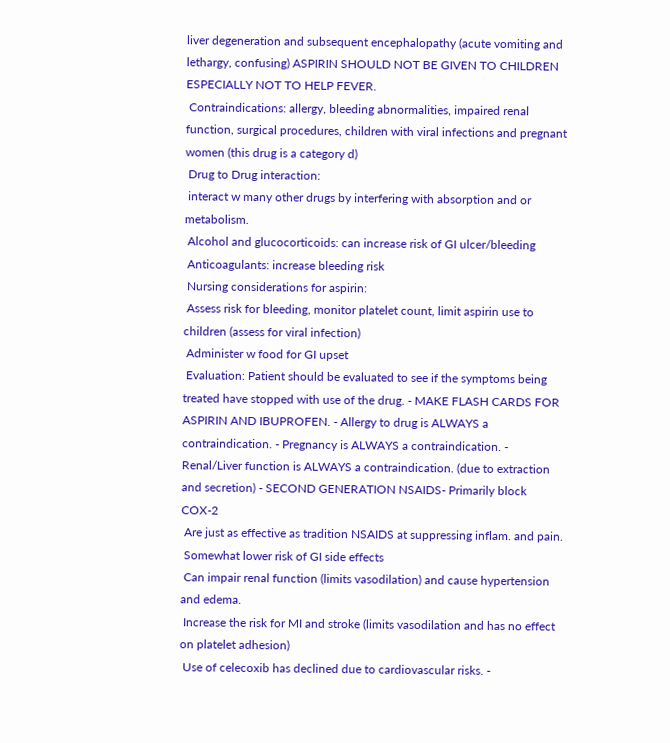liver degeneration and subsequent encephalopathy (acute vomiting and lethargy, confusing) ASPIRIN SHOULD NOT BE GIVEN TO CHILDREN ESPECIALLY NOT TO HELP FEVER.
 Contraindications: allergy, bleeding abnormalities, impaired renal function, surgical procedures, children with viral infections and pregnant women (this drug is a category d)
 Drug to Drug interaction:
 interact w many other drugs by interfering with absorption and or metabolism.
 Alcohol and glucocorticoids: can increase risk of GI ulcer/bleeding
 Anticoagulants: increase bleeding risk
 Nursing considerations for aspirin:
 Assess risk for bleeding, monitor platelet count, limit aspirin use to children (assess for viral infection)
 Administer w food for GI upset
 Evaluation: Patient should be evaluated to see if the symptoms being treated have stopped with use of the drug. - MAKE FLASH CARDS FOR ASPIRIN AND IBUPROFEN. - Allergy to drug is ALWAYS a contraindication. - Pregnancy is ALWAYS a contraindication. - Renal/Liver function is ALWAYS a contraindication. (due to extraction and secretion) - SECOND GENERATION NSAIDS- Primarily block COX-2
 Are just as effective as tradition NSAIDS at suppressing inflam. and pain.
 Somewhat lower risk of GI side effects
 Can impair renal function (limits vasodilation) and cause hypertension and edema.
 Increase the risk for MI and stroke (limits vasodilation and has no effect on platelet adhesion)
 Use of celecoxib has declined due to cardiovascular risks. -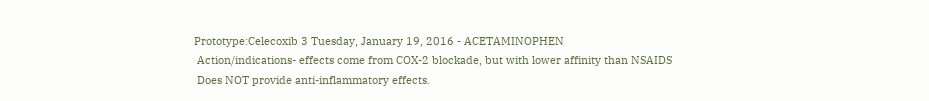Prototype:Celecoxib 3 Tuesday, January 19, 2016 - ACETAMINOPHEN
 Action/indications- effects come from COX-2 blockade, but with lower affinity than NSAIDS
 Does NOT provide anti-inflammatory effects.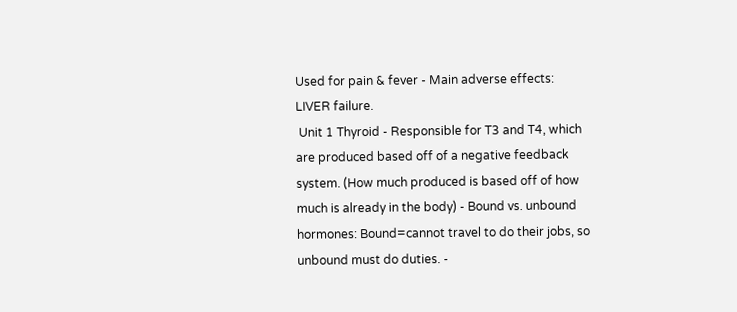Used for pain & fever - Main adverse effects: LIVER failure.
 Unit 1 Thyroid - Responsible for T3 and T4, which are produced based off of a negative feedback system. (How much produced is based off of how much is already in the body) - Bound vs. unbound hormones: Bound=cannot travel to do their jobs, so unbound must do duties. -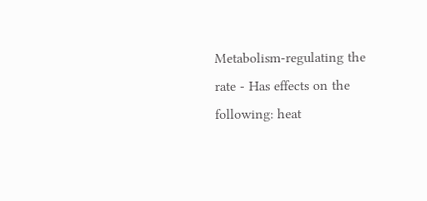Metabolism-regulating the rate - Has effects on the following: heat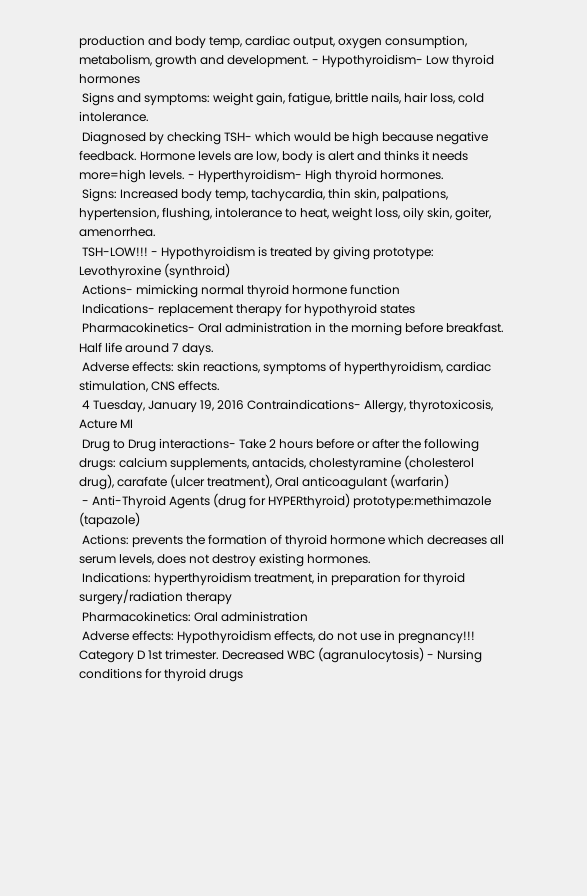production and body temp, cardiac output, oxygen consumption, metabolism, growth and development. - Hypothyroidism- Low thyroid hormones
 Signs and symptoms: weight gain, fatigue, brittle nails, hair loss, cold intolerance.
 Diagnosed by checking TSH- which would be high because negative feedback. Hormone levels are low, body is alert and thinks it needs more=high levels. - Hyperthyroidism- High thyroid hormones.
 Signs: Increased body temp, tachycardia, thin skin, palpations, hypertension, flushing, intolerance to heat, weight loss, oily skin, goiter, amenorrhea.
 TSH-LOW!!! - Hypothyroidism is treated by giving prototype: Levothyroxine (synthroid)
 Actions- mimicking normal thyroid hormone function
 Indications- replacement therapy for hypothyroid states
 Pharmacokinetics- Oral administration in the morning before breakfast. Half life around 7 days.
 Adverse effects: skin reactions, symptoms of hyperthyroidism, cardiac stimulation, CNS effects.
 4 Tuesday, January 19, 2016 Contraindications- Allergy, thyrotoxicosis, Acture MI
 Drug to Drug interactions- Take 2 hours before or after the following drugs: calcium supplements, antacids, cholestyramine (cholesterol drug), carafate (ulcer treatment), Oral anticoagulant (warfarin)
 - Anti-Thyroid Agents (drug for HYPERthyroid) prototype:methimazole (tapazole)
 Actions: prevents the formation of thyroid hormone which decreases all serum levels, does not destroy existing hormones.
 Indications: hyperthyroidism treatment, in preparation for thyroid surgery/radiation therapy
 Pharmacokinetics: Oral administration
 Adverse effects: Hypothyroidism effects, do not use in pregnancy!!! Category D 1st trimester. Decreased WBC (agranulocytosis) - Nursing conditions for thyroid drugs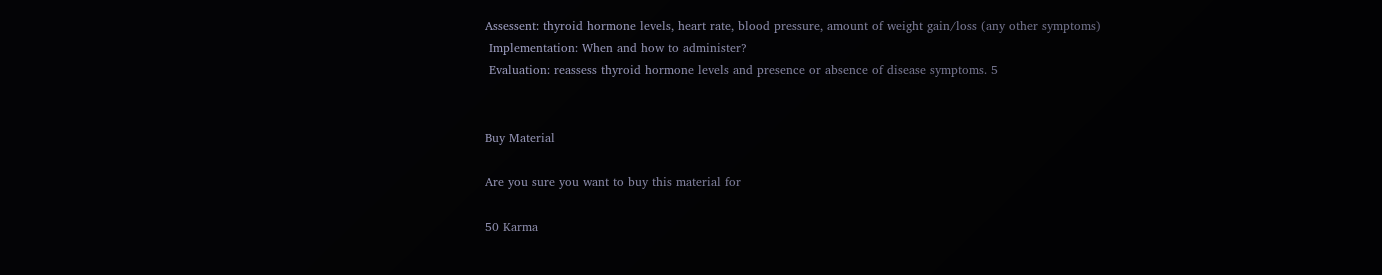Assessent: thyroid hormone levels, heart rate, blood pressure, amount of weight gain/loss (any other symptoms)
 Implementation: When and how to administer?
 Evaluation: reassess thyroid hormone levels and presence or absence of disease symptoms. 5


Buy Material

Are you sure you want to buy this material for

50 Karma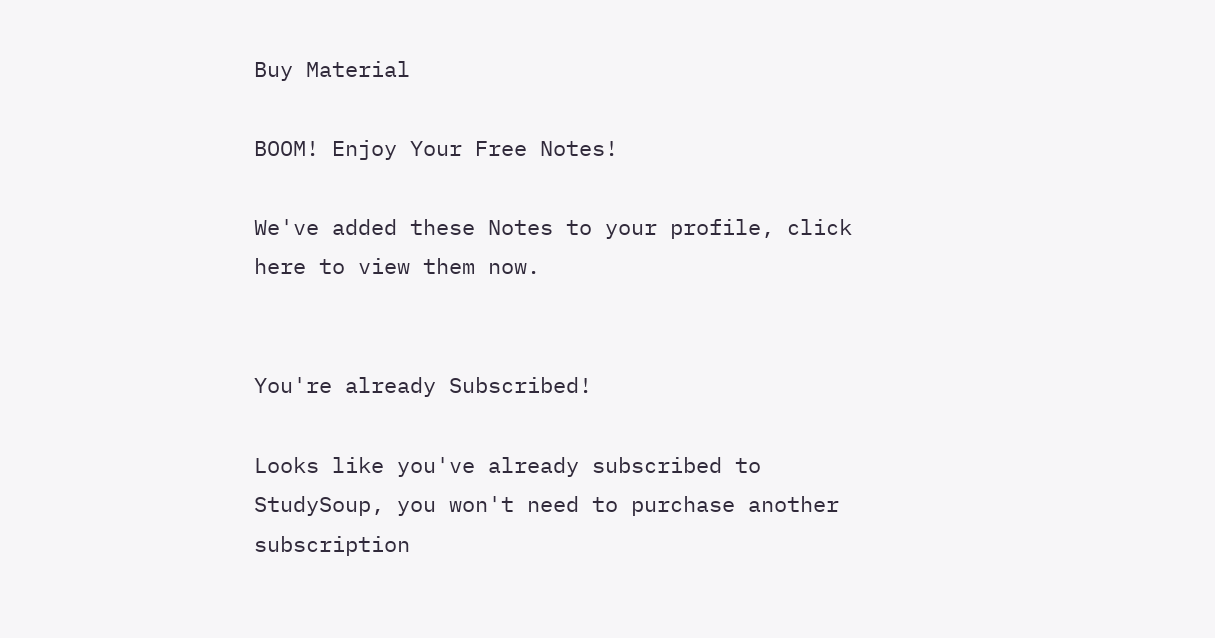Buy Material

BOOM! Enjoy Your Free Notes!

We've added these Notes to your profile, click here to view them now.


You're already Subscribed!

Looks like you've already subscribed to StudySoup, you won't need to purchase another subscription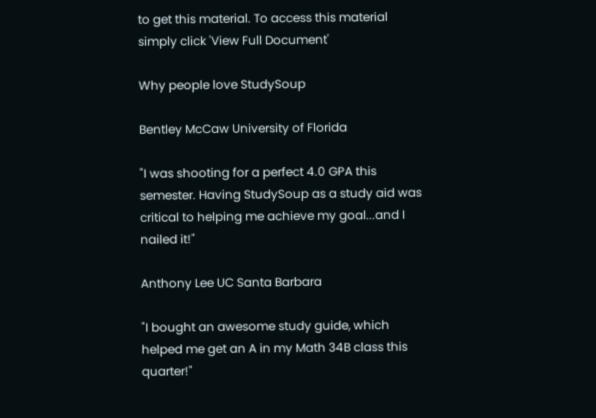to get this material. To access this material simply click 'View Full Document'

Why people love StudySoup

Bentley McCaw University of Florida

"I was shooting for a perfect 4.0 GPA this semester. Having StudySoup as a study aid was critical to helping me achieve my goal...and I nailed it!"

Anthony Lee UC Santa Barbara

"I bought an awesome study guide, which helped me get an A in my Math 34B class this quarter!"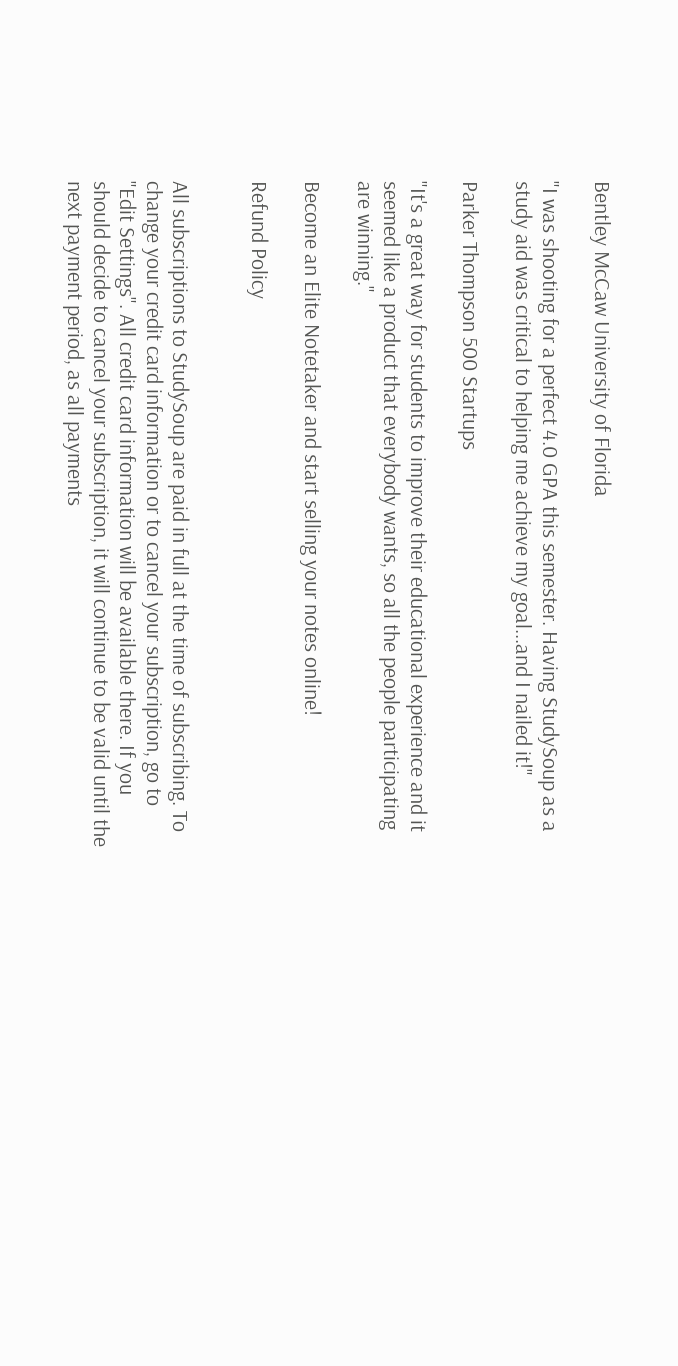Bentley McCaw University of Florida

"I was shooting for a perfect 4.0 GPA this semester. Having StudySoup as a study aid was critical to helping me achieve my goal...and I nailed it!"

Parker Thompson 500 Startups

"It's a great way for students to improve their educational experience and it seemed like a product that everybody wants, so all the people participating are winning."

Become an Elite Notetaker and start selling your notes online!

Refund Policy


All subscriptions to StudySoup are paid in full at the time of subscribing. To change your credit card information or to cancel your subscription, go to "Edit Settings". All credit card information will be available there. If you should decide to cancel your subscription, it will continue to be valid until the next payment period, as all payments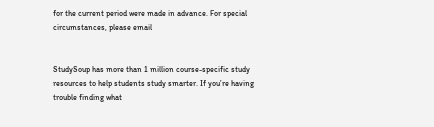for the current period were made in advance. For special circumstances, please email


StudySoup has more than 1 million course-specific study resources to help students study smarter. If you’re having trouble finding what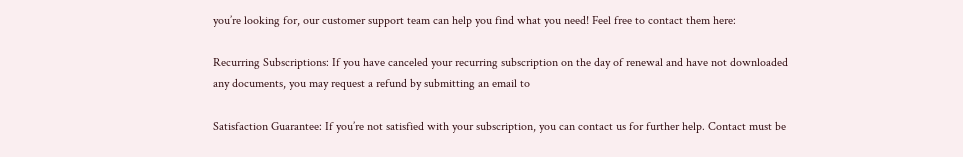you’re looking for, our customer support team can help you find what you need! Feel free to contact them here:

Recurring Subscriptions: If you have canceled your recurring subscription on the day of renewal and have not downloaded any documents, you may request a refund by submitting an email to

Satisfaction Guarantee: If you’re not satisfied with your subscription, you can contact us for further help. Contact must be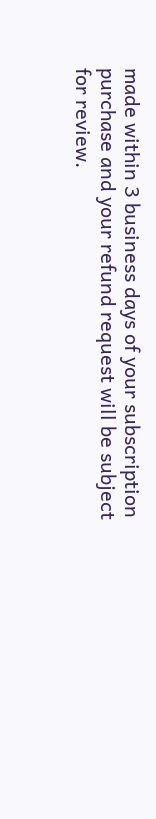made within 3 business days of your subscription purchase and your refund request will be subject for review.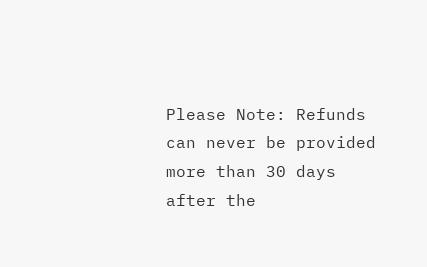Please Note: Refunds can never be provided more than 30 days after the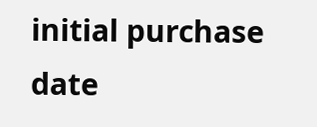initial purchase date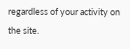regardless of your activity on the site.